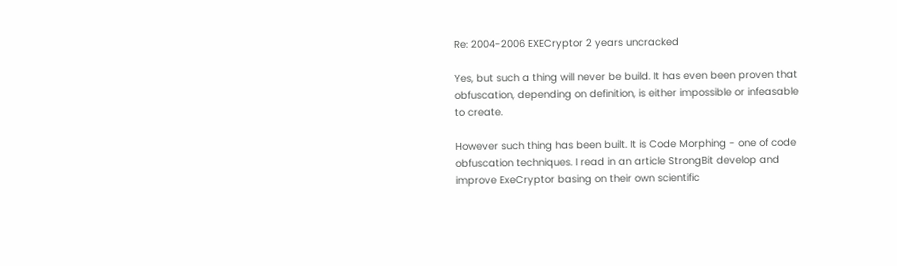Re: 2004-2006 EXECryptor 2 years uncracked

Yes, but such a thing will never be build. It has even been proven that
obfuscation, depending on definition, is either impossible or infeasable
to create.

However such thing has been built. It is Code Morphing - one of code
obfuscation techniques. I read in an article StrongBit develop and
improve ExeCryptor basing on their own scientific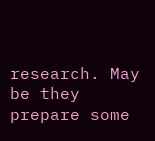research. May be they
prepare some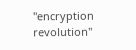"encryption revolution"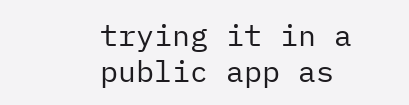trying it in a public app as